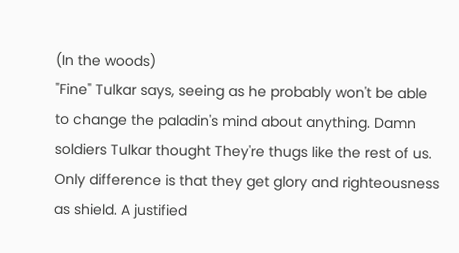(In the woods)
"Fine" Tulkar says, seeing as he probably won't be able to change the paladin's mind about anything. Damn soldiers Tulkar thought They're thugs like the rest of us. Only difference is that they get glory and righteousness as shield. A justified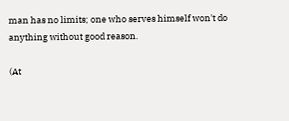man has no limits; one who serves himself won't do anything without good reason.

(At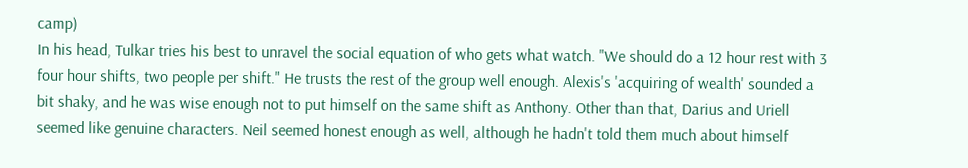camp)
In his head, Tulkar tries his best to unravel the social equation of who gets what watch. "We should do a 12 hour rest with 3 four hour shifts, two people per shift." He trusts the rest of the group well enough. Alexis's 'acquiring of wealth' sounded a bit shaky, and he was wise enough not to put himself on the same shift as Anthony. Other than that, Darius and Uriell seemed like genuine characters. Neil seemed honest enough as well, although he hadn't told them much about himself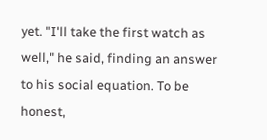yet. "I'll take the first watch as well," he said, finding an answer to his social equation. To be honest,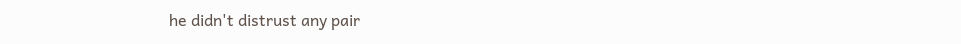he didn't distrust any pair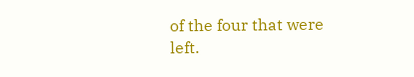of the four that were left.